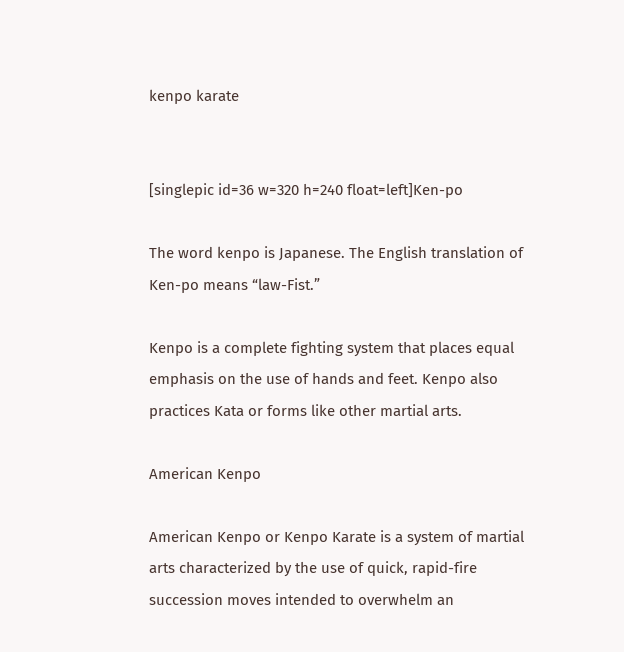kenpo karate


[singlepic id=36 w=320 h=240 float=left]Ken-po

The word kenpo is Japanese. The English translation of Ken-po means “law-Fist.”

Kenpo is a complete fighting system that places equal emphasis on the use of hands and feet. Kenpo also practices Kata or forms like other martial arts.

American Kenpo

American Kenpo or Kenpo Karate is a system of martial arts characterized by the use of quick, rapid-fire succession moves intended to overwhelm an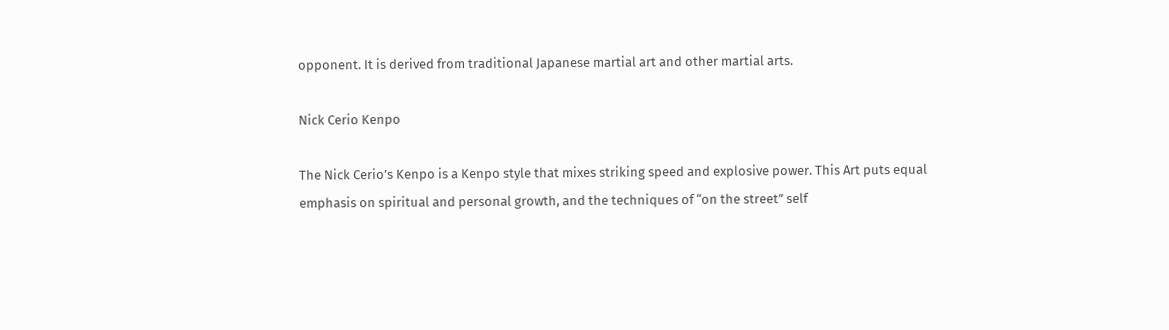opponent. It is derived from traditional Japanese martial art and other martial arts.

Nick Cerio Kenpo

The Nick Cerio’s Kenpo is a Kenpo style that mixes striking speed and explosive power. This Art puts equal emphasis on spiritual and personal growth, and the techniques of “on the street” self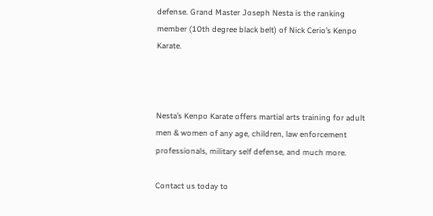defense. Grand Master Joseph Nesta is the ranking member (10th degree black belt) of Nick Cerio’s Kenpo Karate.



Nesta’s Kenpo Karate offers martial arts training for adult men & women of any age, children, law enforcement professionals, military self defense, and much more.

Contact us today to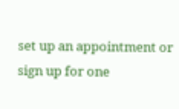set up an appointment or sign up for one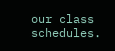our class schedules.